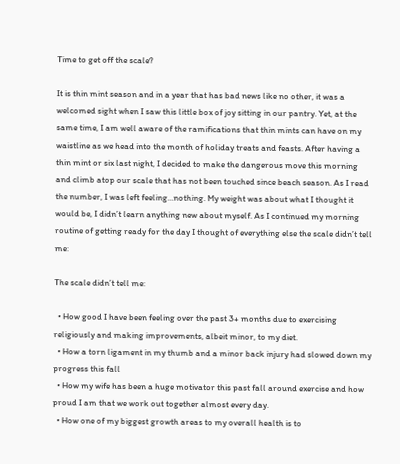Time to get off the scale?

It is thin mint season and in a year that has bad news like no other, it was a welcomed sight when I saw this little box of joy sitting in our pantry. Yet, at the same time, I am well aware of the ramifications that thin mints can have on my waistline as we head into the month of holiday treats and feasts. After having a thin mint or six last night, I decided to make the dangerous move this morning and climb atop our scale that has not been touched since beach season. As I read the number, I was left feeling…nothing. My weight was about what I thought it would be, I didn’t learn anything new about myself. As I continued my morning routine of getting ready for the day I thought of everything else the scale didn’t tell me:

The scale didn’t tell me:

  • How good I have been feeling over the past 3+ months due to exercising religiously and making improvements, albeit minor, to my diet.
  • How a torn ligament in my thumb and a minor back injury had slowed down my progress this fall
  • How my wife has been a huge motivator this past fall around exercise and how proud I am that we work out together almost every day.
  • How one of my biggest growth areas to my overall health is to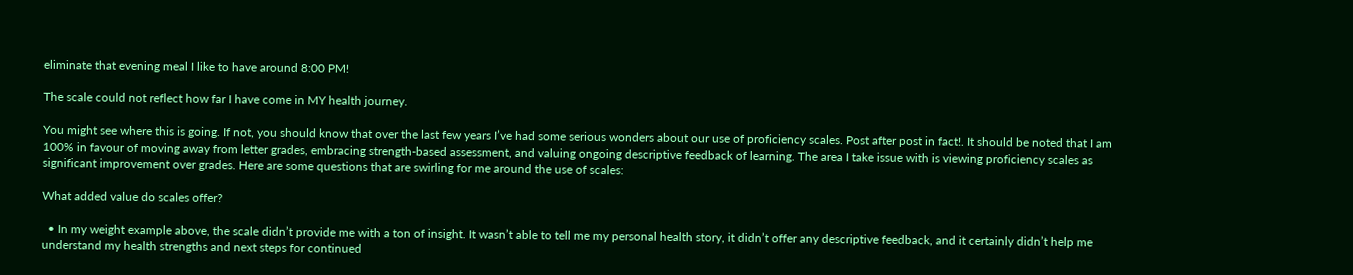eliminate that evening meal I like to have around 8:00 PM!

The scale could not reflect how far I have come in MY health journey.

You might see where this is going. If not, you should know that over the last few years I’ve had some serious wonders about our use of proficiency scales. Post after post in fact!. It should be noted that I am 100% in favour of moving away from letter grades, embracing strength-based assessment, and valuing ongoing descriptive feedback of learning. The area I take issue with is viewing proficiency scales as significant improvement over grades. Here are some questions that are swirling for me around the use of scales:

What added value do scales offer?

  • In my weight example above, the scale didn’t provide me with a ton of insight. It wasn’t able to tell me my personal health story, it didn’t offer any descriptive feedback, and it certainly didn’t help me understand my health strengths and next steps for continued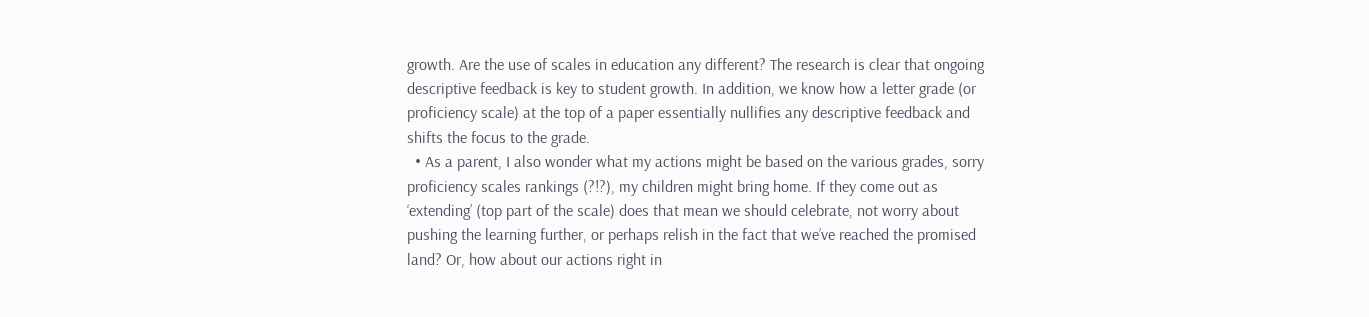growth. Are the use of scales in education any different? The research is clear that ongoing descriptive feedback is key to student growth. In addition, we know how a letter grade (or proficiency scale) at the top of a paper essentially nullifies any descriptive feedback and shifts the focus to the grade.
  • As a parent, I also wonder what my actions might be based on the various grades, sorry proficiency scales rankings (?!?), my children might bring home. If they come out as ‘extending’ (top part of the scale) does that mean we should celebrate, not worry about pushing the learning further, or perhaps relish in the fact that we’ve reached the promised land? Or, how about our actions right in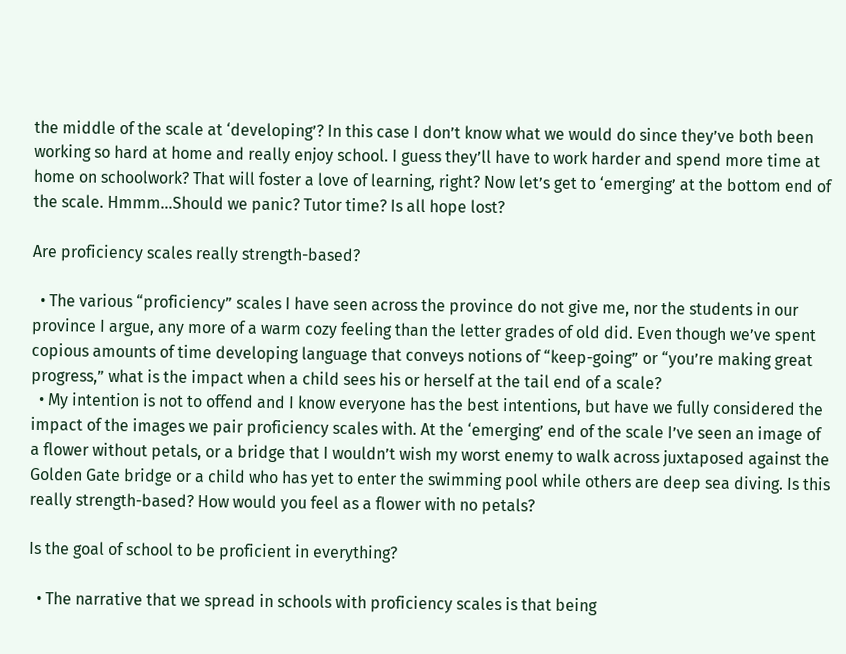the middle of the scale at ‘developing’? In this case I don’t know what we would do since they’ve both been working so hard at home and really enjoy school. I guess they’ll have to work harder and spend more time at home on schoolwork? That will foster a love of learning, right? Now let’s get to ‘emerging’ at the bottom end of the scale. Hmmm…Should we panic? Tutor time? Is all hope lost?

Are proficiency scales really strength-based?

  • The various “proficiency” scales I have seen across the province do not give me, nor the students in our province I argue, any more of a warm cozy feeling than the letter grades of old did. Even though we’ve spent copious amounts of time developing language that conveys notions of “keep-going” or “you’re making great progress,” what is the impact when a child sees his or herself at the tail end of a scale?
  • My intention is not to offend and I know everyone has the best intentions, but have we fully considered the impact of the images we pair proficiency scales with. At the ‘emerging’ end of the scale I’ve seen an image of a flower without petals, or a bridge that I wouldn’t wish my worst enemy to walk across juxtaposed against the Golden Gate bridge or a child who has yet to enter the swimming pool while others are deep sea diving. Is this really strength-based? How would you feel as a flower with no petals?

Is the goal of school to be proficient in everything?

  • The narrative that we spread in schools with proficiency scales is that being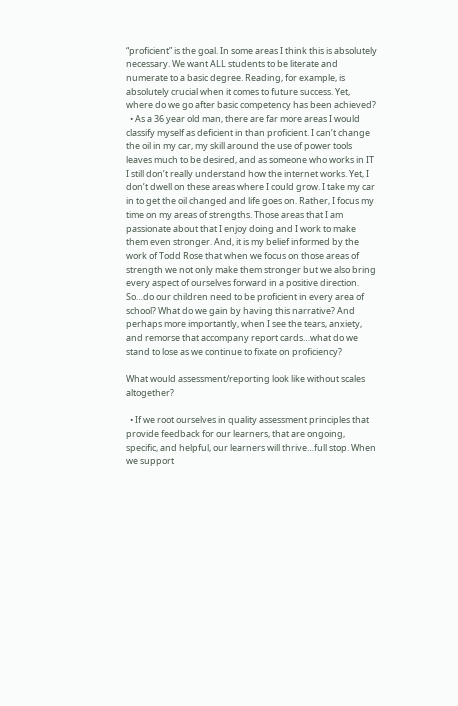“proficient” is the goal. In some areas I think this is absolutely necessary. We want ALL students to be literate and numerate to a basic degree. Reading, for example, is absolutely crucial when it comes to future success. Yet, where do we go after basic competency has been achieved?
  • As a 36 year old man, there are far more areas I would classify myself as deficient in than proficient. I can’t change the oil in my car, my skill around the use of power tools leaves much to be desired, and as someone who works in IT I still don’t really understand how the internet works. Yet, I don’t dwell on these areas where I could grow. I take my car in to get the oil changed and life goes on. Rather, I focus my time on my areas of strengths. Those areas that I am passionate about that I enjoy doing and I work to make them even stronger. And, it is my belief informed by the work of Todd Rose that when we focus on those areas of strength we not only make them stronger but we also bring every aspect of ourselves forward in a positive direction. So…do our children need to be proficient in every area of school? What do we gain by having this narrative? And perhaps more importantly, when I see the tears, anxiety, and remorse that accompany report cards…what do we stand to lose as we continue to fixate on proficiency?

What would assessment/reporting look like without scales altogether?

  • If we root ourselves in quality assessment principles that provide feedback for our learners, that are ongoing, specific, and helpful, our learners will thrive…full stop. When we support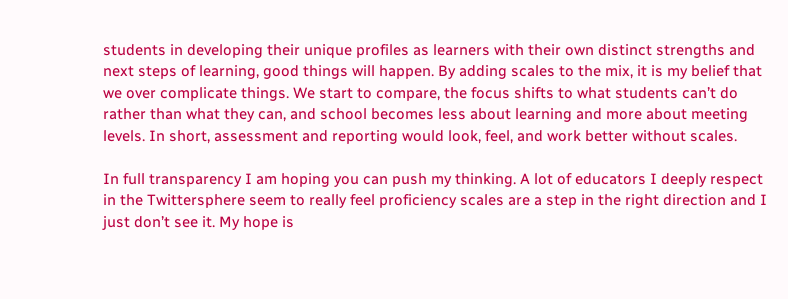students in developing their unique profiles as learners with their own distinct strengths and next steps of learning, good things will happen. By adding scales to the mix, it is my belief that we over complicate things. We start to compare, the focus shifts to what students can’t do rather than what they can, and school becomes less about learning and more about meeting levels. In short, assessment and reporting would look, feel, and work better without scales.

In full transparency I am hoping you can push my thinking. A lot of educators I deeply respect in the Twittersphere seem to really feel proficiency scales are a step in the right direction and I just don’t see it. My hope is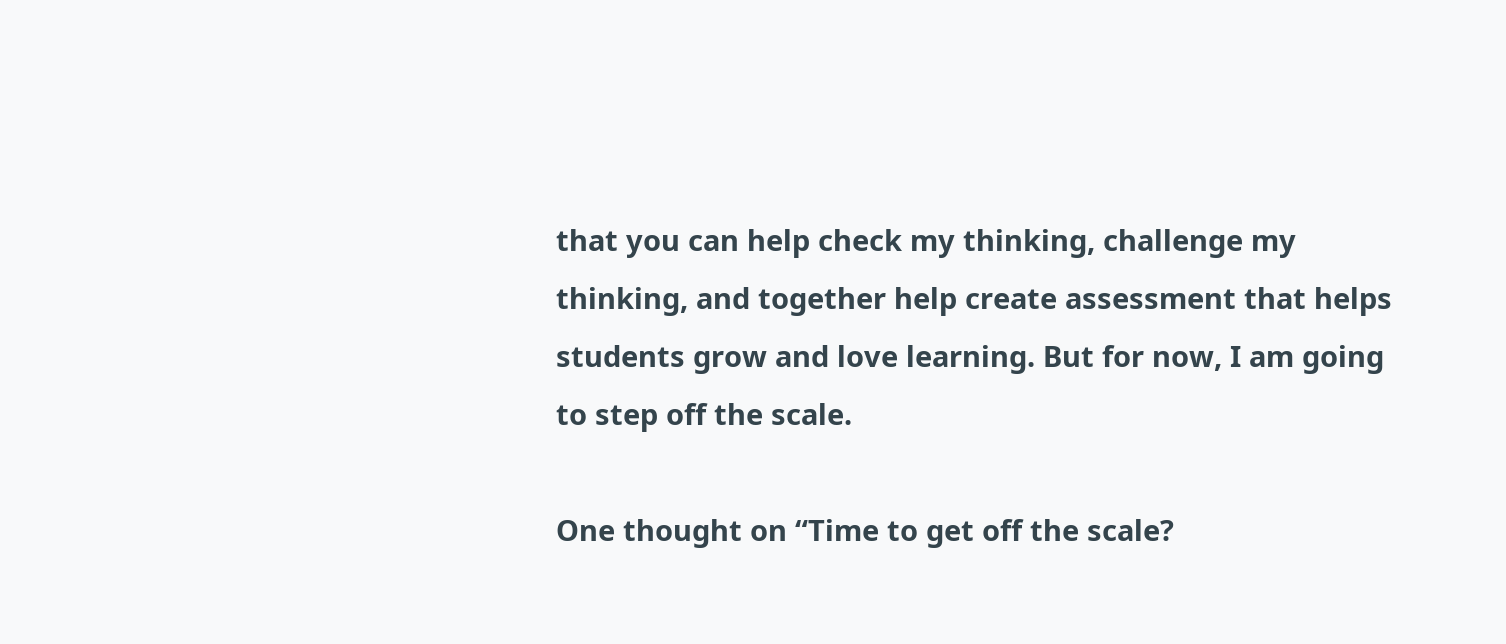that you can help check my thinking, challenge my thinking, and together help create assessment that helps students grow and love learning. But for now, I am going to step off the scale.

One thought on “Time to get off the scale?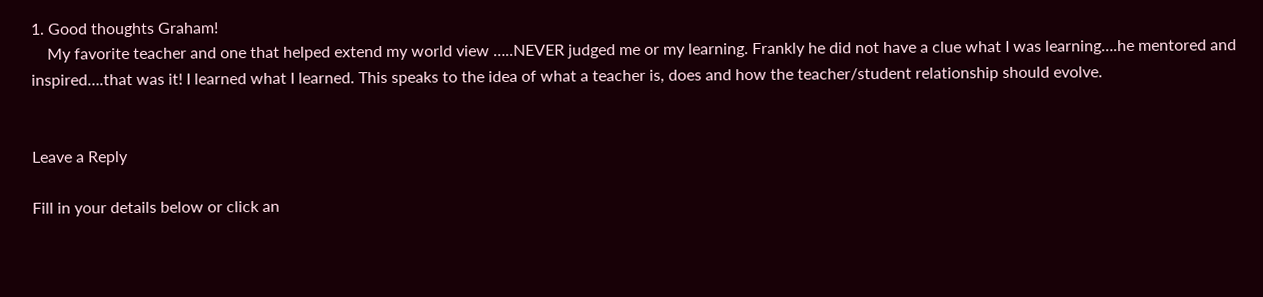1. Good thoughts Graham!
    My favorite teacher and one that helped extend my world view …..NEVER judged me or my learning. Frankly he did not have a clue what I was learning….he mentored and inspired….that was it! I learned what I learned. This speaks to the idea of what a teacher is, does and how the teacher/student relationship should evolve.


Leave a Reply

Fill in your details below or click an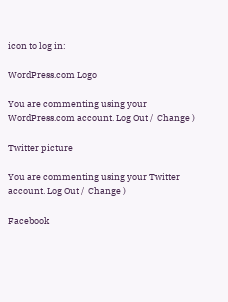icon to log in:

WordPress.com Logo

You are commenting using your WordPress.com account. Log Out /  Change )

Twitter picture

You are commenting using your Twitter account. Log Out /  Change )

Facebook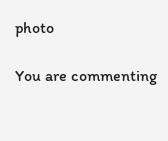photo

You are commenting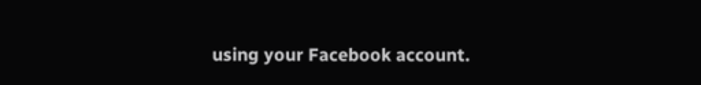using your Facebook account.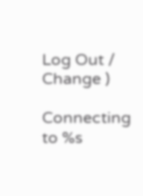Log Out /  Change )

Connecting to %s